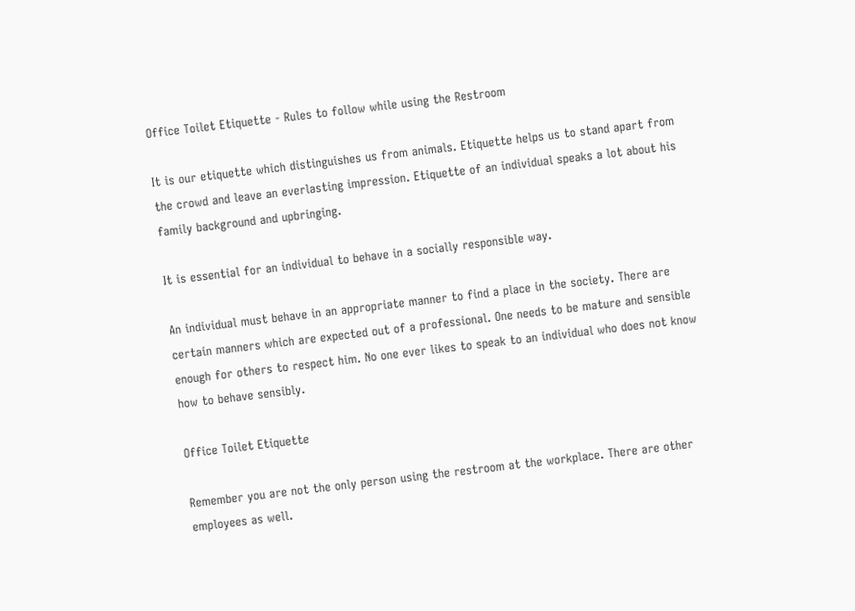Office Toilet Etiquette - Rules to follow while using the Restroom

It is our etiquette which distinguishes us from animals. Etiquette helps us to stand apart from the crowd and leave an everlasting impression. Etiquette of an individual speaks a lot about his family background and upbringing.

It is essential for an individual to behave in a socially responsible way.

An individual must behave in an appropriate manner to find a place in the society. There are certain manners which are expected out of a professional. One needs to be mature and sensible enough for others to respect him. No one ever likes to speak to an individual who does not know how to behave sensibly.

Office Toilet Etiquette

Remember you are not the only person using the restroom at the workplace. There are other employees as well.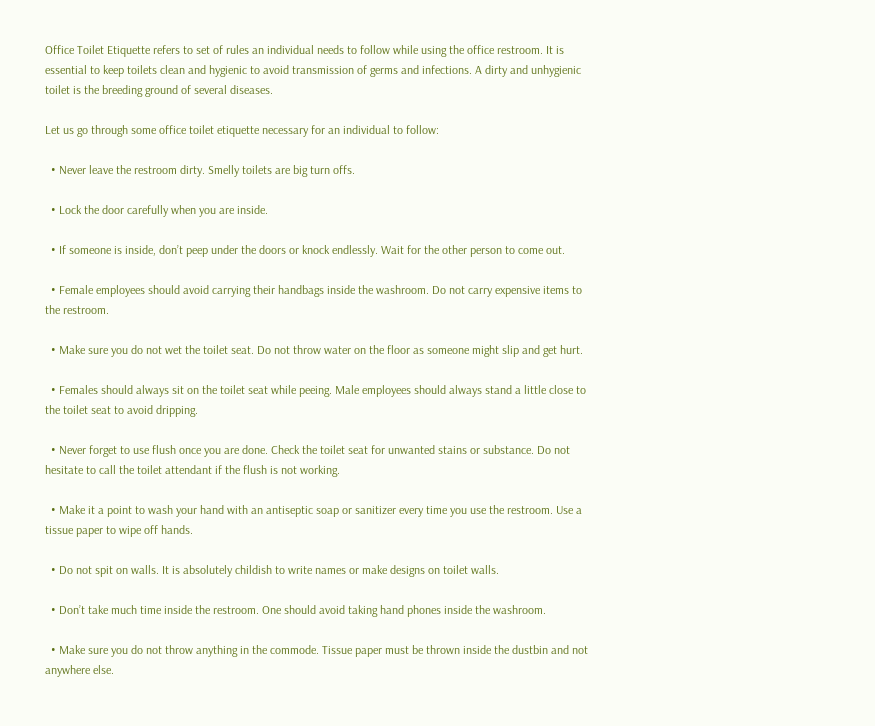Office Toilet Etiquette refers to set of rules an individual needs to follow while using the office restroom. It is essential to keep toilets clean and hygienic to avoid transmission of germs and infections. A dirty and unhygienic toilet is the breeding ground of several diseases.

Let us go through some office toilet etiquette necessary for an individual to follow:

  • Never leave the restroom dirty. Smelly toilets are big turn offs.

  • Lock the door carefully when you are inside.

  • If someone is inside, don’t peep under the doors or knock endlessly. Wait for the other person to come out.

  • Female employees should avoid carrying their handbags inside the washroom. Do not carry expensive items to the restroom.

  • Make sure you do not wet the toilet seat. Do not throw water on the floor as someone might slip and get hurt.

  • Females should always sit on the toilet seat while peeing. Male employees should always stand a little close to the toilet seat to avoid dripping.

  • Never forget to use flush once you are done. Check the toilet seat for unwanted stains or substance. Do not hesitate to call the toilet attendant if the flush is not working.

  • Make it a point to wash your hand with an antiseptic soap or sanitizer every time you use the restroom. Use a tissue paper to wipe off hands.

  • Do not spit on walls. It is absolutely childish to write names or make designs on toilet walls.

  • Don’t take much time inside the restroom. One should avoid taking hand phones inside the washroom.

  • Make sure you do not throw anything in the commode. Tissue paper must be thrown inside the dustbin and not anywhere else.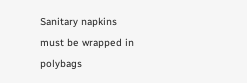Sanitary napkins must be wrapped in polybags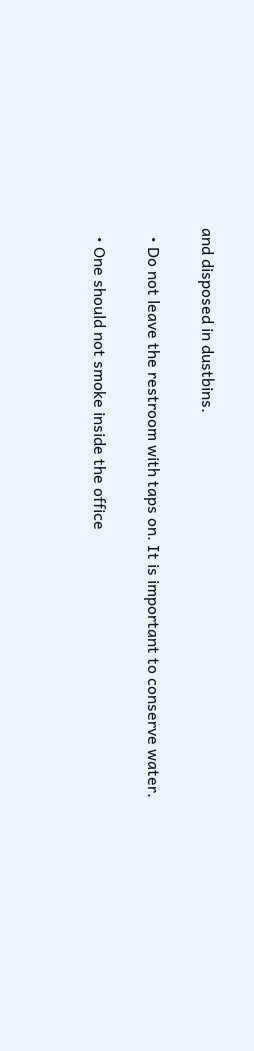and disposed in dustbins.

  • Do not leave the restroom with taps on. It is important to conserve water.

  • One should not smoke inside the office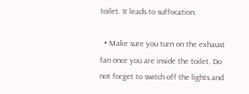toilet. It leads to suffocation.

  • Make sure you turn on the exhaust fan once you are inside the toilet. Do not forget to switch off the lights and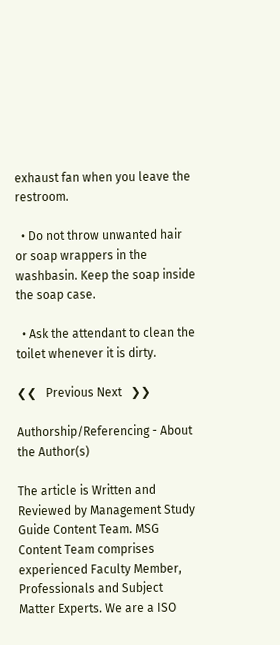exhaust fan when you leave the restroom.

  • Do not throw unwanted hair or soap wrappers in the washbasin. Keep the soap inside the soap case.

  • Ask the attendant to clean the toilet whenever it is dirty.

❮❮   Previous Next   ❯❯

Authorship/Referencing - About the Author(s)

The article is Written and Reviewed by Management Study Guide Content Team. MSG Content Team comprises experienced Faculty Member, Professionals and Subject Matter Experts. We are a ISO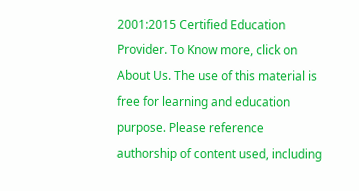2001:2015 Certified Education Provider. To Know more, click on About Us. The use of this material is free for learning and education purpose. Please reference authorship of content used, including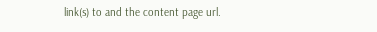link(s) to and the content page url.